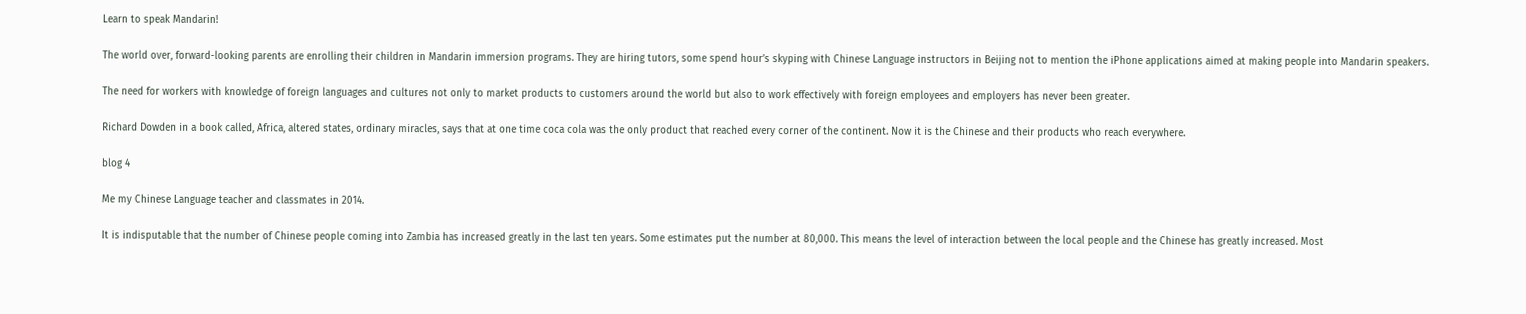Learn to speak Mandarin!

The world over, forward-looking parents are enrolling their children in Mandarin immersion programs. They are hiring tutors, some spend hour’s skyping with Chinese Language instructors in Beijing not to mention the iPhone applications aimed at making people into Mandarin speakers.

The need for workers with knowledge of foreign languages and cultures not only to market products to customers around the world but also to work effectively with foreign employees and employers has never been greater.

Richard Dowden in a book called, Africa, altered states, ordinary miracles, says that at one time coca cola was the only product that reached every corner of the continent. Now it is the Chinese and their products who reach everywhere.

blog 4

Me my Chinese Language teacher and classmates in 2014.

It is indisputable that the number of Chinese people coming into Zambia has increased greatly in the last ten years. Some estimates put the number at 80,000. This means the level of interaction between the local people and the Chinese has greatly increased. Most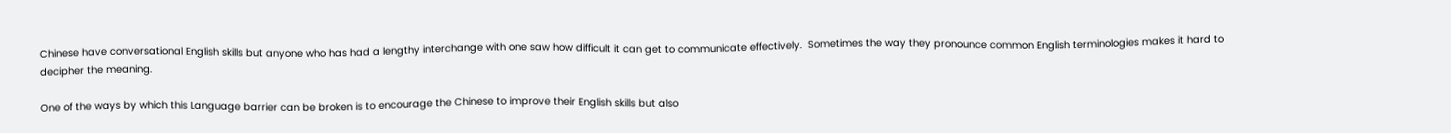Chinese have conversational English skills but anyone who has had a lengthy interchange with one saw how difficult it can get to communicate effectively.  Sometimes the way they pronounce common English terminologies makes it hard to decipher the meaning.

One of the ways by which this Language barrier can be broken is to encourage the Chinese to improve their English skills but also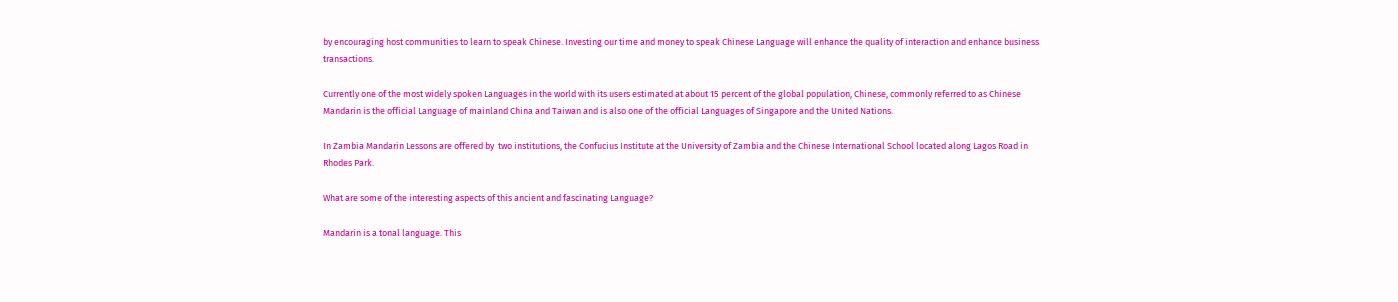by encouraging host communities to learn to speak Chinese. Investing our time and money to speak Chinese Language will enhance the quality of interaction and enhance business transactions.

Currently one of the most widely spoken Languages in the world with its users estimated at about 15 percent of the global population, Chinese, commonly referred to as Chinese Mandarin is the official Language of mainland China and Taiwan and is also one of the official Languages of Singapore and the United Nations.

In Zambia Mandarin Lessons are offered by  two institutions, the Confucius Institute at the University of Zambia and the Chinese International School located along Lagos Road in Rhodes Park.

What are some of the interesting aspects of this ancient and fascinating Language?

Mandarin is a tonal language. This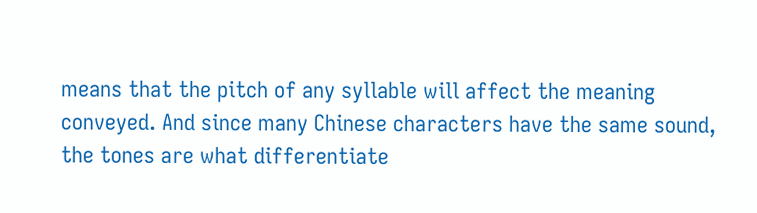means that the pitch of any syllable will affect the meaning conveyed. And since many Chinese characters have the same sound, the tones are what differentiate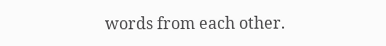words from each other.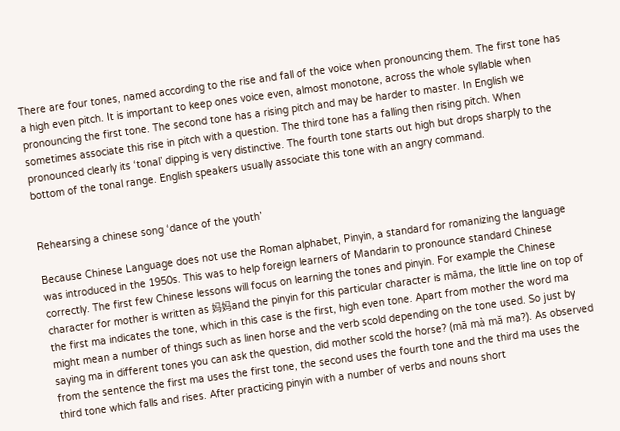There are four tones, named according to the rise and fall of the voice when pronouncing them. The first tone has a high even pitch. It is important to keep ones voice even, almost monotone, across the whole syllable when pronouncing the first tone. The second tone has a rising pitch and may be harder to master. In English we sometimes associate this rise in pitch with a question. The third tone has a falling then rising pitch. When pronounced clearly its ‘tonal’ dipping is very distinctive. The fourth tone starts out high but drops sharply to the bottom of the tonal range. English speakers usually associate this tone with an angry command.


Rehearsing a chinese song ‘dance of the youth’

Because Chinese Language does not use the Roman alphabet, Pinyin, a standard for romanizing the language was introduced in the 1950s. This was to help foreign learners of Mandarin to pronounce standard Chinese correctly. The first few Chinese lessons will focus on learning the tones and pinyin. For example the Chinese character for mother is written as 妈妈and the pinyin for this particular character is māma, the little line on top of the first ma indicates the tone, which in this case is the first, high even tone. Apart from mother the word ma might mean a number of things such as linen horse and the verb scold depending on the tone used. So just by saying ma in different tones you can ask the question, did mother scold the horse? (mā mà mă ma?). As observed from the sentence the first ma uses the first tone, the second uses the fourth tone and the third ma uses the third tone which falls and rises. After practicing pinyin with a number of verbs and nouns short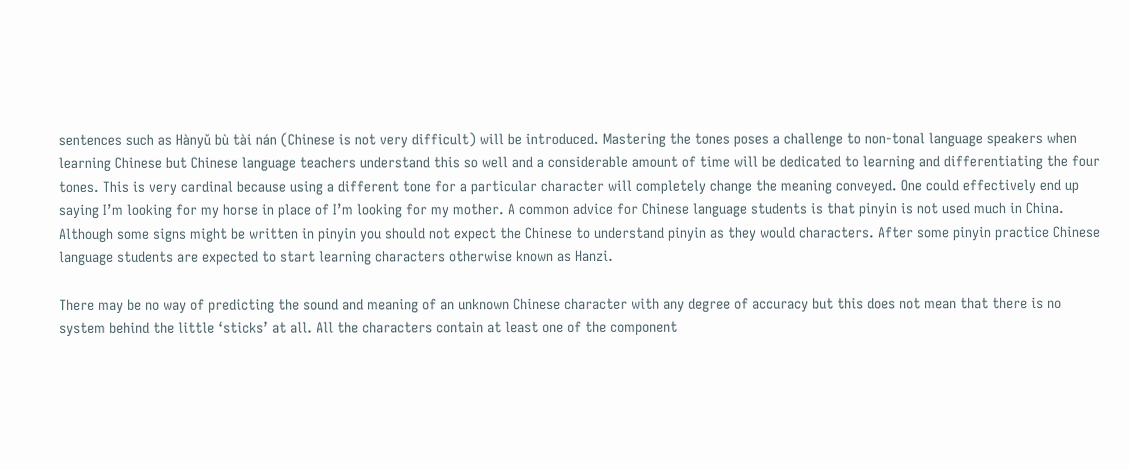sentences such as Hànyǔ bù tài nán (Chinese is not very difficult) will be introduced. Mastering the tones poses a challenge to non-tonal language speakers when learning Chinese but Chinese language teachers understand this so well and a considerable amount of time will be dedicated to learning and differentiating the four tones. This is very cardinal because using a different tone for a particular character will completely change the meaning conveyed. One could effectively end up saying I’m looking for my horse in place of I’m looking for my mother. A common advice for Chinese language students is that pinyin is not used much in China. Although some signs might be written in pinyin you should not expect the Chinese to understand pinyin as they would characters. After some pinyin practice Chinese language students are expected to start learning characters otherwise known as Hanzi.

There may be no way of predicting the sound and meaning of an unknown Chinese character with any degree of accuracy but this does not mean that there is no system behind the little ‘sticks’ at all. All the characters contain at least one of the component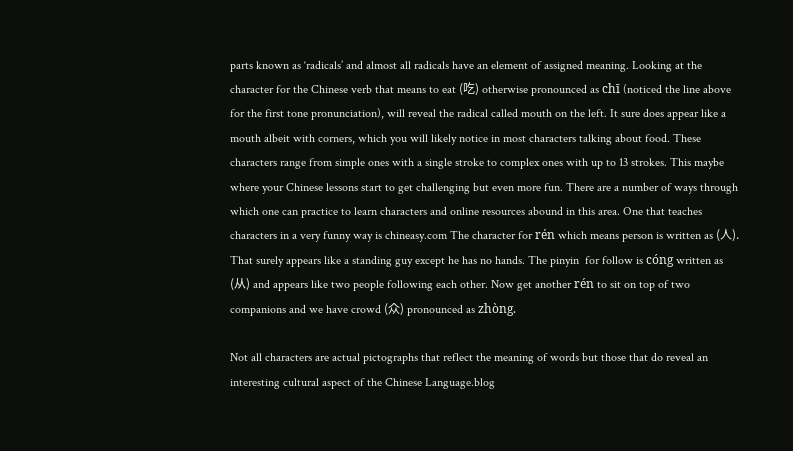parts known as ‘radicals’ and almost all radicals have an element of assigned meaning. Looking at the character for the Chinese verb that means to eat (吃) otherwise pronounced as chī (noticed the line above for the first tone pronunciation), will reveal the radical called mouth on the left. It sure does appear like a mouth albeit with corners, which you will likely notice in most characters talking about food. These characters range from simple ones with a single stroke to complex ones with up to 13 strokes. This maybe where your Chinese lessons start to get challenging but even more fun. There are a number of ways through which one can practice to learn characters and online resources abound in this area. One that teaches characters in a very funny way is chineasy.com The character for rén which means person is written as (人). That surely appears like a standing guy except he has no hands. The pinyin  for follow is cóng written as (从) and appears like two people following each other. Now get another rén to sit on top of two companions and we have crowd (众) pronounced as zhòng.

Not all characters are actual pictographs that reflect the meaning of words but those that do reveal an interesting cultural aspect of the Chinese Language.blog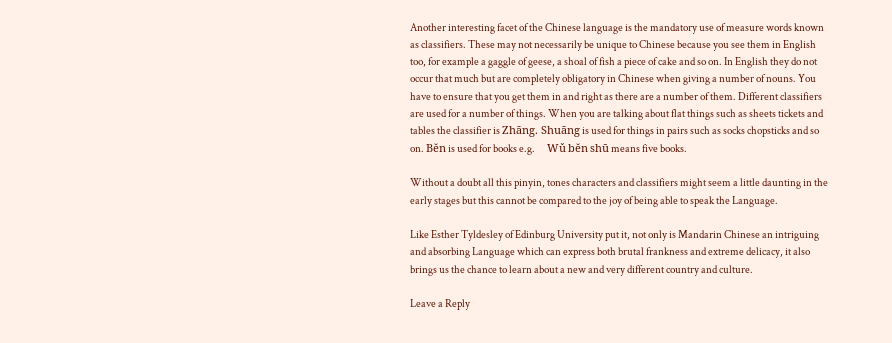Another interesting facet of the Chinese language is the mandatory use of measure words known as classifiers. These may not necessarily be unique to Chinese because you see them in English too, for example a gaggle of geese, a shoal of fish a piece of cake and so on. In English they do not occur that much but are completely obligatory in Chinese when giving a number of nouns. You have to ensure that you get them in and right as there are a number of them. Different classifiers are used for a number of things. When you are talking about flat things such as sheets tickets and tables the classifier is Zhāng. Shuāng is used for things in pairs such as socks chopsticks and so on. Bĕn is used for books e.g.      Wǔ bĕn shū means five books.

Without a doubt all this pinyin, tones characters and classifiers might seem a little daunting in the early stages but this cannot be compared to the joy of being able to speak the Language.

Like Esther Tyldesley of Edinburg University put it, not only is Mandarin Chinese an intriguing and absorbing Language which can express both brutal frankness and extreme delicacy, it also brings us the chance to learn about a new and very different country and culture.

Leave a Reply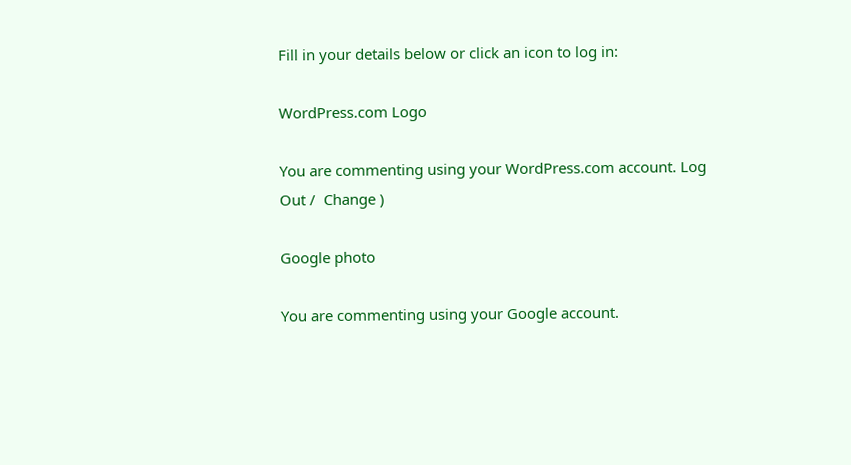Fill in your details below or click an icon to log in:

WordPress.com Logo

You are commenting using your WordPress.com account. Log Out /  Change )

Google photo

You are commenting using your Google account.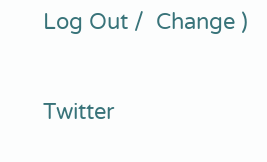Log Out /  Change )

Twitter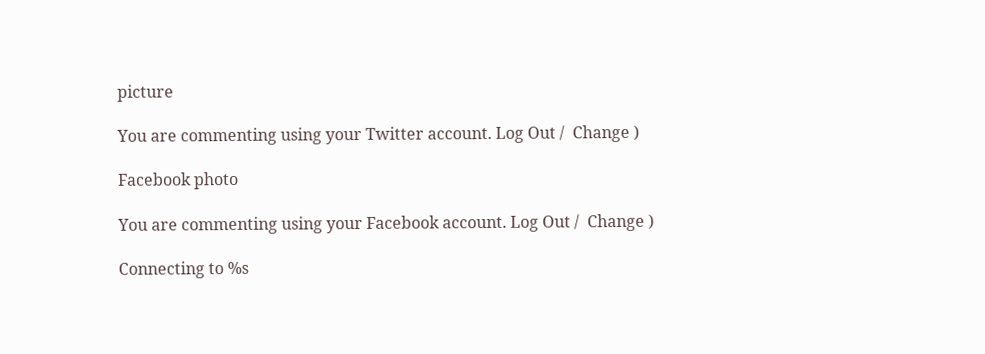picture

You are commenting using your Twitter account. Log Out /  Change )

Facebook photo

You are commenting using your Facebook account. Log Out /  Change )

Connecting to %s